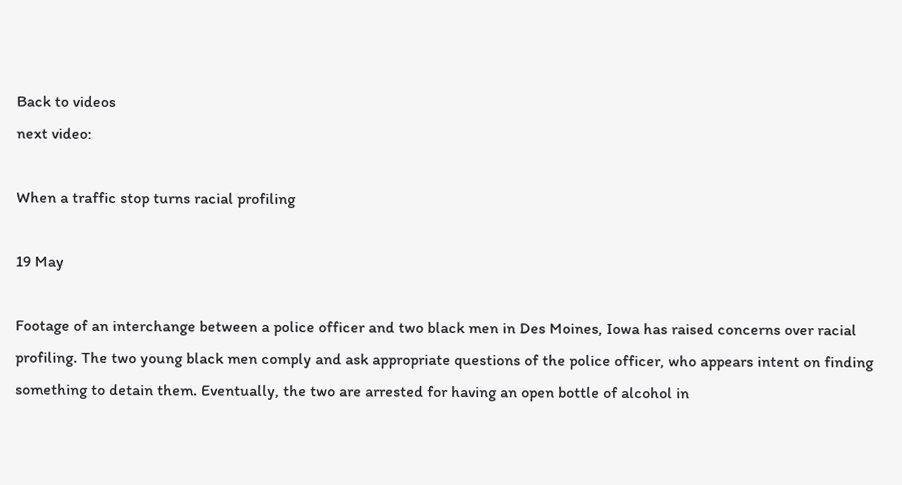Back to videos
next video:

When a traffic stop turns racial profiling

19 May

Footage of an interchange between a police officer and two black men in Des Moines, Iowa has raised concerns over racial profiling. The two young black men comply and ask appropriate questions of the police officer, who appears intent on finding something to detain them. Eventually, the two are arrested for having an open bottle of alcohol in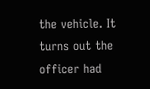the vehicle. It turns out the officer had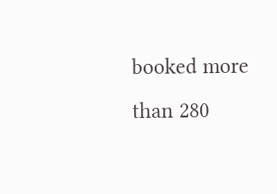booked more than 280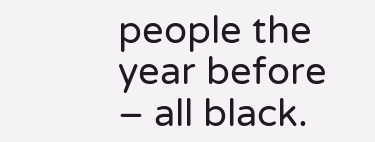people the year before – all black.